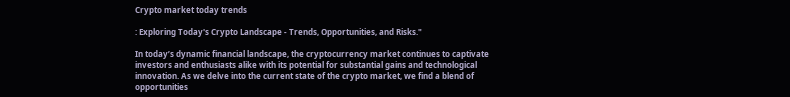Crypto market today trends

: Exploring Today's Crypto Landscape - Trends, Opportunities, and Risks."

In today’s dynamic financial landscape, the cryptocurrency market continues to captivate investors and enthusiasts alike with its potential for substantial gains and technological innovation. As we delve into the current state of the crypto market, we find a blend of opportunities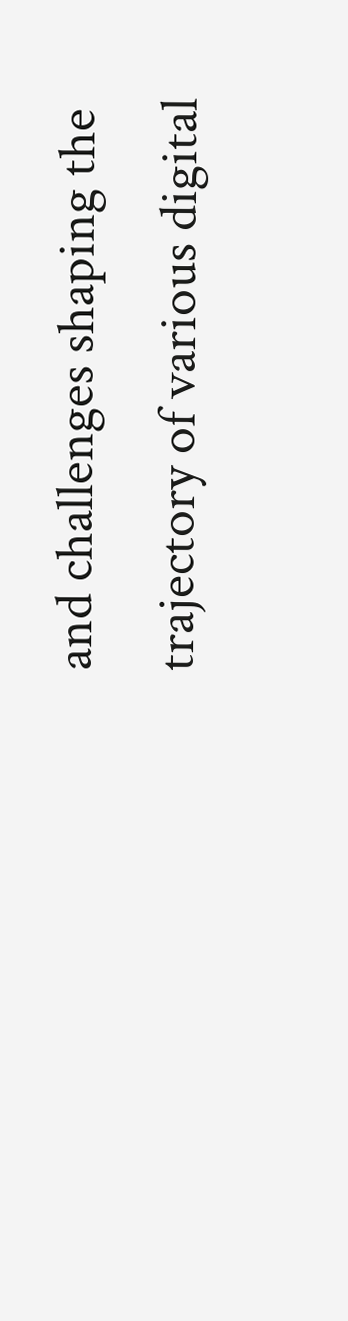and challenges shaping the trajectory of various digital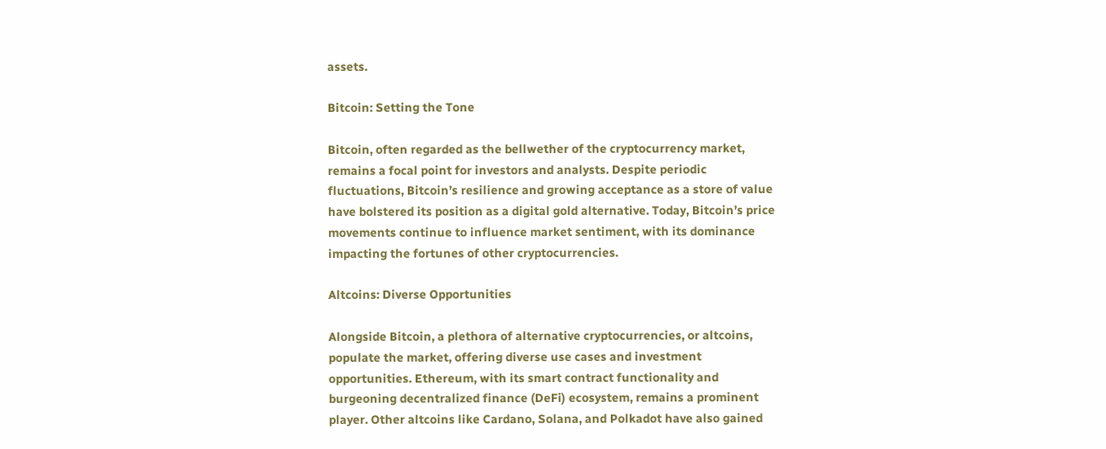assets.

Bitcoin: Setting the Tone

Bitcoin, often regarded as the bellwether of the cryptocurrency market, remains a focal point for investors and analysts. Despite periodic fluctuations, Bitcoin’s resilience and growing acceptance as a store of value have bolstered its position as a digital gold alternative. Today, Bitcoin’s price movements continue to influence market sentiment, with its dominance impacting the fortunes of other cryptocurrencies.

Altcoins: Diverse Opportunities

Alongside Bitcoin, a plethora of alternative cryptocurrencies, or altcoins, populate the market, offering diverse use cases and investment opportunities. Ethereum, with its smart contract functionality and burgeoning decentralized finance (DeFi) ecosystem, remains a prominent player. Other altcoins like Cardano, Solana, and Polkadot have also gained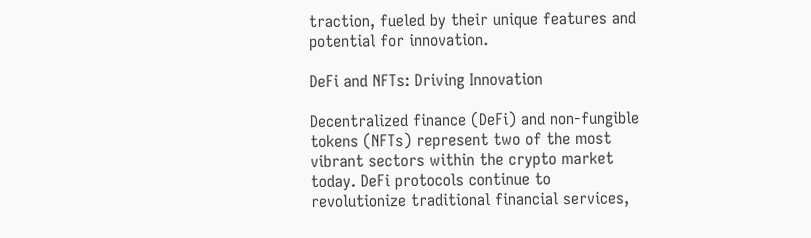traction, fueled by their unique features and potential for innovation.

DeFi and NFTs: Driving Innovation

Decentralized finance (DeFi) and non-fungible tokens (NFTs) represent two of the most vibrant sectors within the crypto market today. DeFi protocols continue to revolutionize traditional financial services,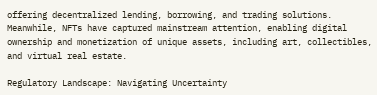offering decentralized lending, borrowing, and trading solutions. Meanwhile, NFTs have captured mainstream attention, enabling digital ownership and monetization of unique assets, including art, collectibles, and virtual real estate.

Regulatory Landscape: Navigating Uncertainty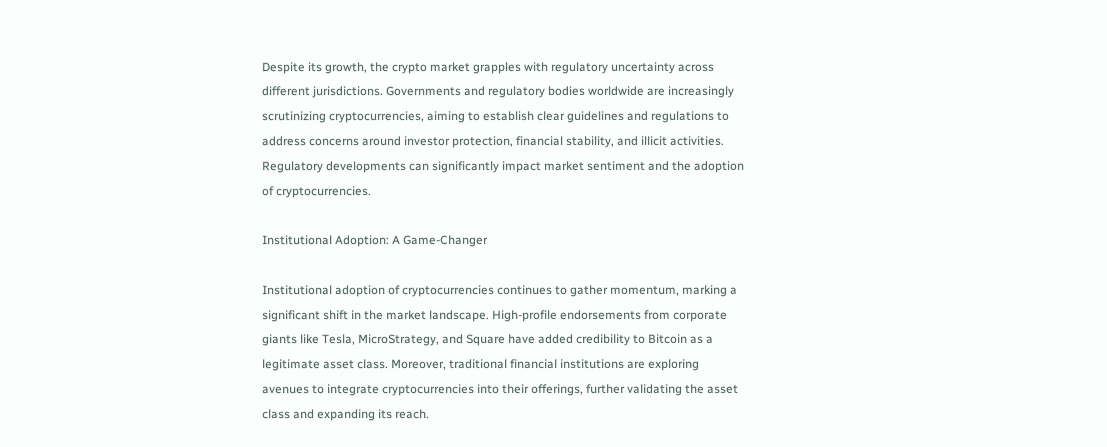Despite its growth, the crypto market grapples with regulatory uncertainty across different jurisdictions. Governments and regulatory bodies worldwide are increasingly scrutinizing cryptocurrencies, aiming to establish clear guidelines and regulations to address concerns around investor protection, financial stability, and illicit activities. Regulatory developments can significantly impact market sentiment and the adoption of cryptocurrencies.

Institutional Adoption: A Game-Changer

Institutional adoption of cryptocurrencies continues to gather momentum, marking a significant shift in the market landscape. High-profile endorsements from corporate giants like Tesla, MicroStrategy, and Square have added credibility to Bitcoin as a legitimate asset class. Moreover, traditional financial institutions are exploring avenues to integrate cryptocurrencies into their offerings, further validating the asset class and expanding its reach.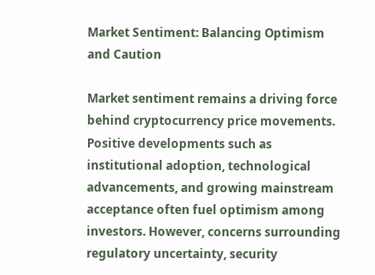Market Sentiment: Balancing Optimism and Caution

Market sentiment remains a driving force behind cryptocurrency price movements. Positive developments such as institutional adoption, technological advancements, and growing mainstream acceptance often fuel optimism among investors. However, concerns surrounding regulatory uncertainty, security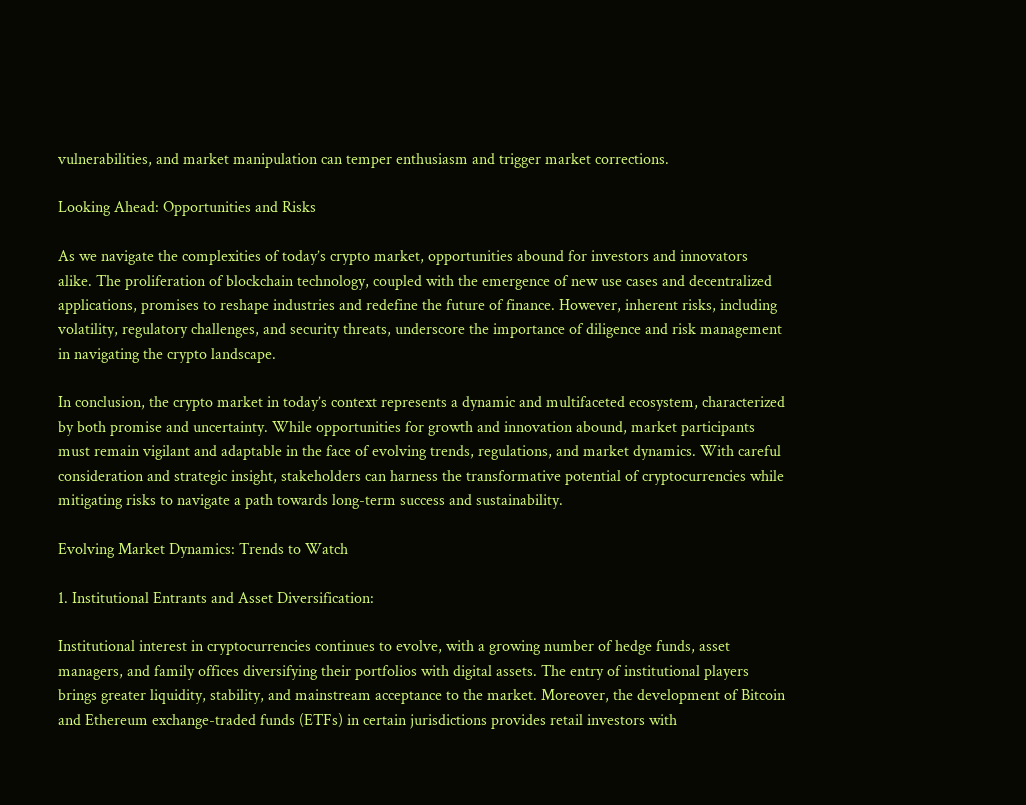vulnerabilities, and market manipulation can temper enthusiasm and trigger market corrections.

Looking Ahead: Opportunities and Risks

As we navigate the complexities of today’s crypto market, opportunities abound for investors and innovators alike. The proliferation of blockchain technology, coupled with the emergence of new use cases and decentralized applications, promises to reshape industries and redefine the future of finance. However, inherent risks, including volatility, regulatory challenges, and security threats, underscore the importance of diligence and risk management in navigating the crypto landscape.

In conclusion, the crypto market in today’s context represents a dynamic and multifaceted ecosystem, characterized by both promise and uncertainty. While opportunities for growth and innovation abound, market participants must remain vigilant and adaptable in the face of evolving trends, regulations, and market dynamics. With careful consideration and strategic insight, stakeholders can harness the transformative potential of cryptocurrencies while mitigating risks to navigate a path towards long-term success and sustainability.

Evolving Market Dynamics: Trends to Watch

1. Institutional Entrants and Asset Diversification:

Institutional interest in cryptocurrencies continues to evolve, with a growing number of hedge funds, asset managers, and family offices diversifying their portfolios with digital assets. The entry of institutional players brings greater liquidity, stability, and mainstream acceptance to the market. Moreover, the development of Bitcoin and Ethereum exchange-traded funds (ETFs) in certain jurisdictions provides retail investors with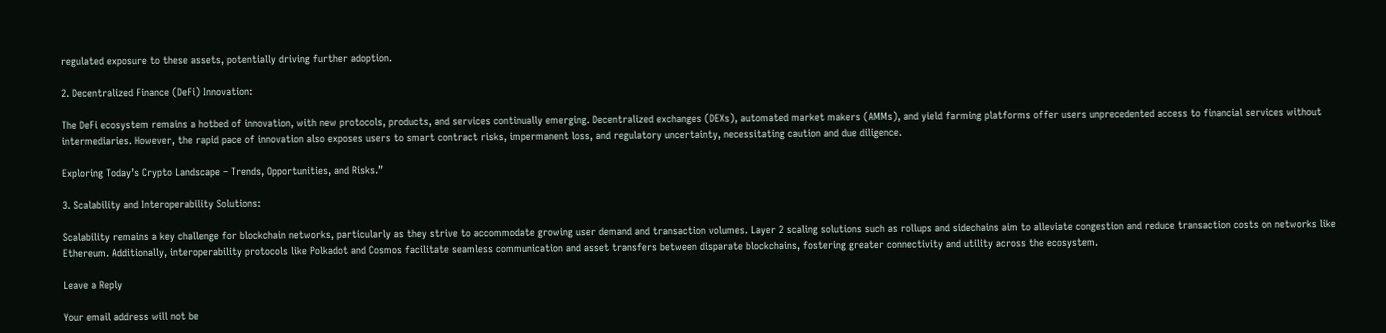regulated exposure to these assets, potentially driving further adoption.

2. Decentralized Finance (DeFi) Innovation:

The DeFi ecosystem remains a hotbed of innovation, with new protocols, products, and services continually emerging. Decentralized exchanges (DEXs), automated market makers (AMMs), and yield farming platforms offer users unprecedented access to financial services without intermediaries. However, the rapid pace of innovation also exposes users to smart contract risks, impermanent loss, and regulatory uncertainty, necessitating caution and due diligence.

Exploring Today’s Crypto Landscape – Trends, Opportunities, and Risks.”

3. Scalability and Interoperability Solutions:

Scalability remains a key challenge for blockchain networks, particularly as they strive to accommodate growing user demand and transaction volumes. Layer 2 scaling solutions such as rollups and sidechains aim to alleviate congestion and reduce transaction costs on networks like Ethereum. Additionally, interoperability protocols like Polkadot and Cosmos facilitate seamless communication and asset transfers between disparate blockchains, fostering greater connectivity and utility across the ecosystem.

Leave a Reply

Your email address will not be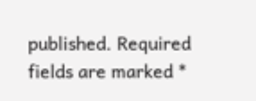published. Required fields are marked *